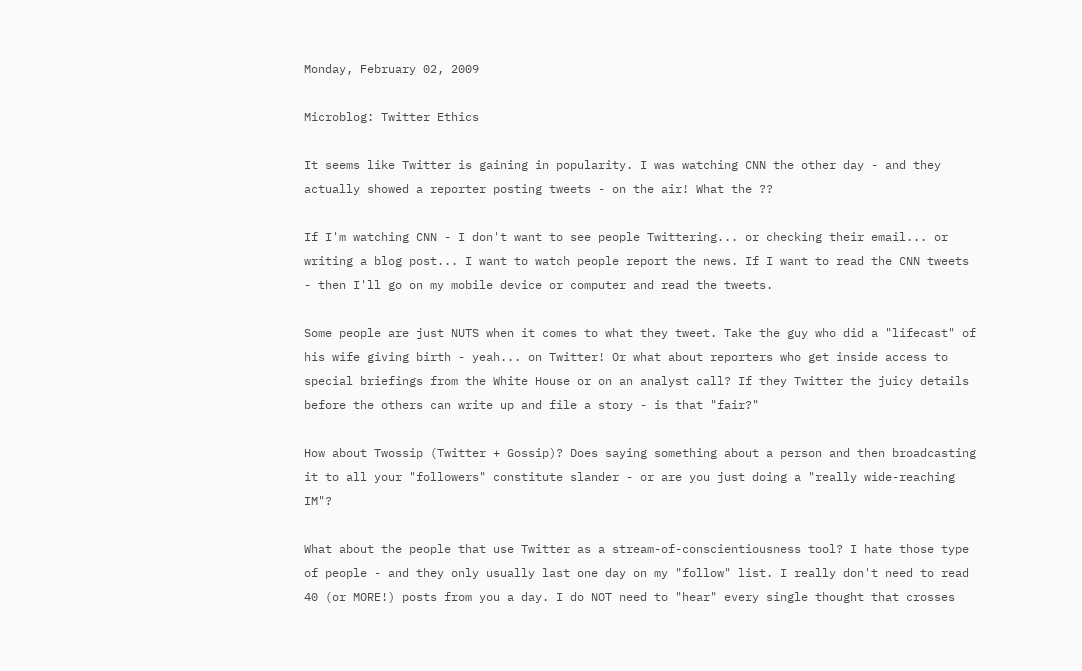Monday, February 02, 2009

Microblog: Twitter Ethics

It seems like Twitter is gaining in popularity. I was watching CNN the other day - and they actually showed a reporter posting tweets - on the air! What the ??

If I'm watching CNN - I don't want to see people Twittering... or checking their email... or writing a blog post... I want to watch people report the news. If I want to read the CNN tweets - then I'll go on my mobile device or computer and read the tweets.

Some people are just NUTS when it comes to what they tweet. Take the guy who did a "lifecast" of his wife giving birth - yeah... on Twitter! Or what about reporters who get inside access to special briefings from the White House or on an analyst call? If they Twitter the juicy details before the others can write up and file a story - is that "fair?"

How about Twossip (Twitter + Gossip)? Does saying something about a person and then broadcasting it to all your "followers" constitute slander - or are you just doing a "really wide-reaching IM"?

What about the people that use Twitter as a stream-of-conscientiousness tool? I hate those type of people - and they only usually last one day on my "follow" list. I really don't need to read 40 (or MORE!) posts from you a day. I do NOT need to "hear" every single thought that crosses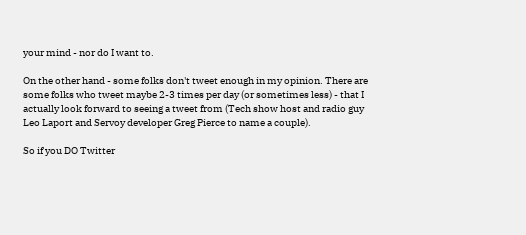your mind - nor do I want to.

On the other hand - some folks don't tweet enough in my opinion. There are some folks who tweet maybe 2-3 times per day (or sometimes less) - that I actually look forward to seeing a tweet from (Tech show host and radio guy Leo Laport and Servoy developer Greg Pierce to name a couple).

So if you DO Twitter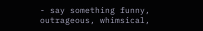- say something funny, outrageous, whimsical,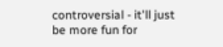controversial - it'll just be more fun for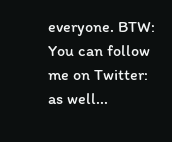everyone. BTW: You can follow me on Twitter: as well...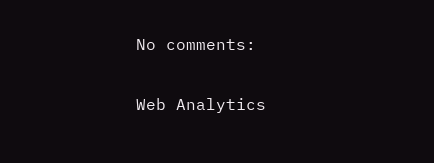No comments:

Web Analytics